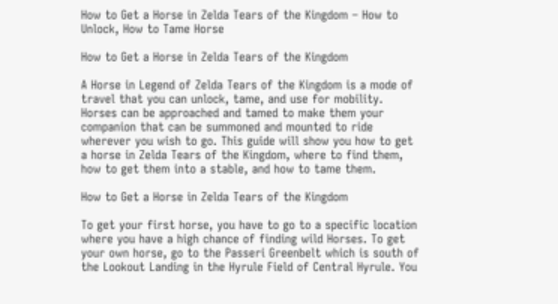How to Get a Horse in Zelda Tears of the Kingdom – How to Unlock, How to Tame Horse

How to Get a Horse in Zelda Tears of the Kingdom

A Horse in Legend of Zelda Tears of the Kingdom is a mode of travel that you can unlock, tame, and use for mobility. Horses can be approached and tamed to make them your companion that can be summoned and mounted to ride wherever you wish to go. This guide will show you how to get a horse in Zelda Tears of the Kingdom, where to find them, how to get them into a stable, and how to tame them.

How to Get a Horse in Zelda Tears of the Kingdom

To get your first horse, you have to go to a specific location where you have a high chance of finding wild Horses. To get your own horse, go to the Passeri Greenbelt which is south of the Lookout Landing in the Hyrule Field of Central Hyrule. You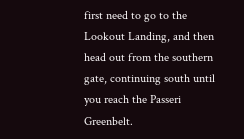first need to go to the Lookout Landing, and then head out from the southern gate, continuing south until you reach the Passeri Greenbelt.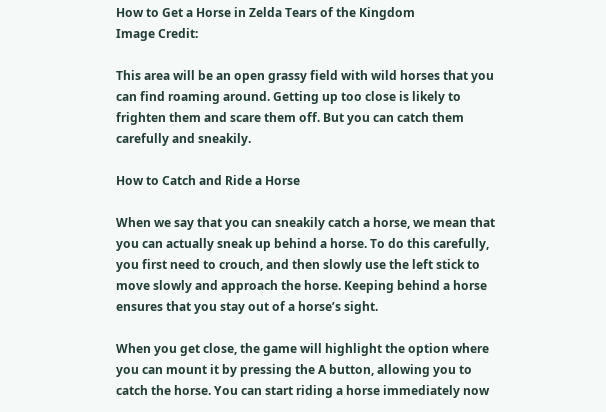How to Get a Horse in Zelda Tears of the Kingdom
Image Credit:

This area will be an open grassy field with wild horses that you can find roaming around. Getting up too close is likely to frighten them and scare them off. But you can catch them carefully and sneakily.

How to Catch and Ride a Horse

When we say that you can sneakily catch a horse, we mean that you can actually sneak up behind a horse. To do this carefully, you first need to crouch, and then slowly use the left stick to move slowly and approach the horse. Keeping behind a horse ensures that you stay out of a horse’s sight.

When you get close, the game will highlight the option where you can mount it by pressing the A button, allowing you to catch the horse. You can start riding a horse immediately now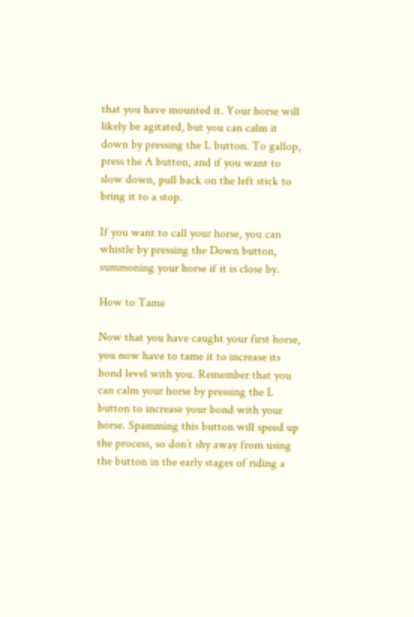that you have mounted it. Your horse will likely be agitated, but you can calm it down by pressing the L button. To gallop, press the A button, and if you want to slow down, pull back on the left stick to bring it to a stop.

If you want to call your horse, you can whistle by pressing the Down button, summoning your horse if it is close by.

How to Tame

Now that you have caught your first horse, you now have to tame it to increase its bond level with you. Remember that you can calm your horse by pressing the L button to increase your bond with your horse. Spamming this button will speed up the process, so don’t shy away from using the button in the early stages of riding a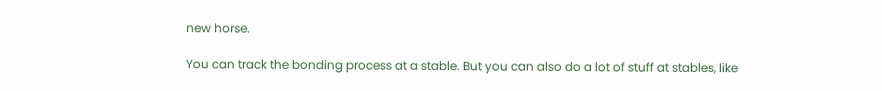new horse.

You can track the bonding process at a stable. But you can also do a lot of stuff at stables, like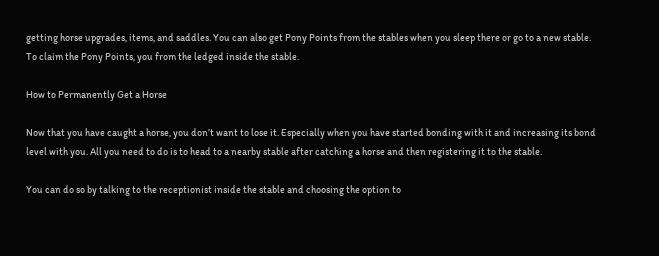getting horse upgrades, items, and saddles. You can also get Pony Points from the stables when you sleep there or go to a new stable. To claim the Pony Points, you from the ledged inside the stable.

How to Permanently Get a Horse

Now that you have caught a horse, you don’t want to lose it. Especially when you have started bonding with it and increasing its bond level with you. All you need to do is to head to a nearby stable after catching a horse and then registering it to the stable.

You can do so by talking to the receptionist inside the stable and choosing the option to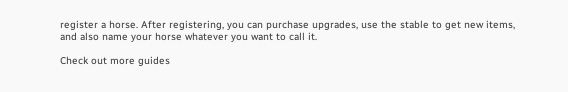register a horse. After registering, you can purchase upgrades, use the stable to get new items, and also name your horse whatever you want to call it.

Check out more guides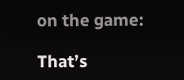on the game:

That’s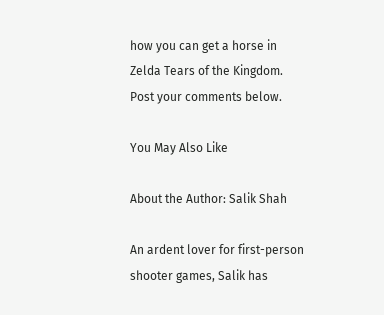how you can get a horse in Zelda Tears of the Kingdom. Post your comments below.

You May Also Like

About the Author: Salik Shah

An ardent lover for first-person shooter games, Salik has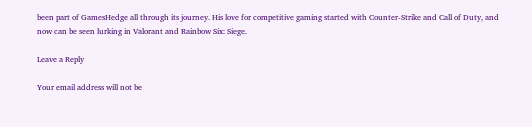been part of GamesHedge all through its journey. His love for competitive gaming started with Counter-Strike and Call of Duty, and now can be seen lurking in Valorant and Rainbow Six: Siege.

Leave a Reply

Your email address will not be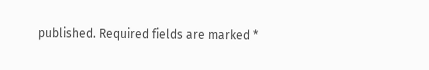published. Required fields are marked *